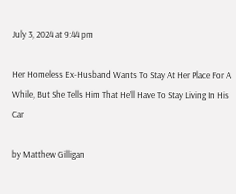July 3, 2024 at 9:44 pm

Her Homeless Ex-Husband Wants To Stay At Her Place For A While, But She Tells Him That He’ll Have To Stay Living In His Car

by Matthew Gilligan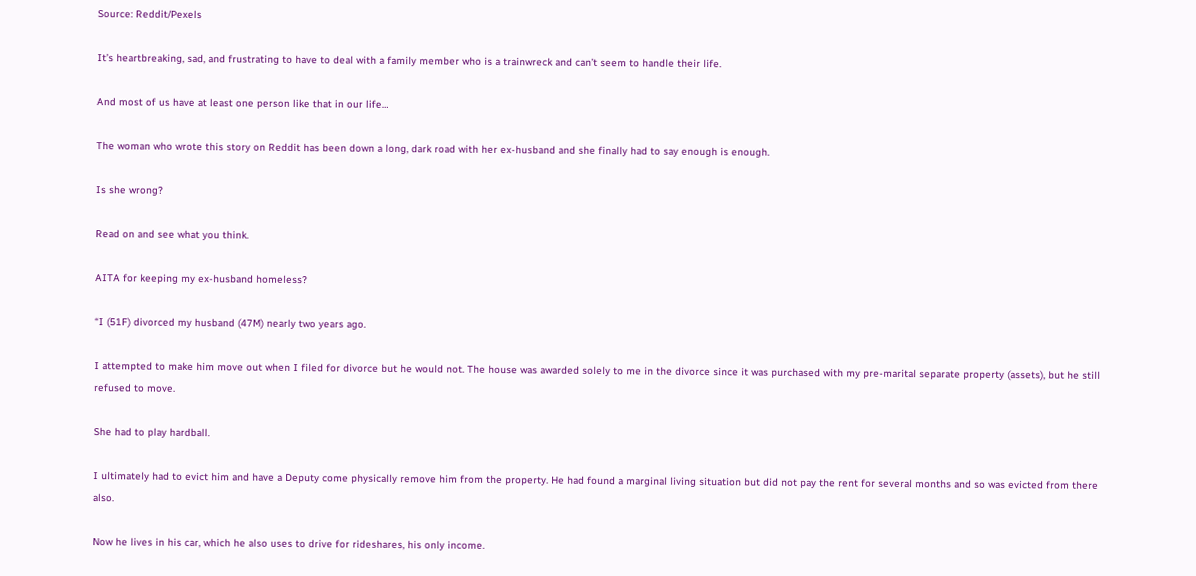Source: Reddit/Pexels

It’s heartbreaking, sad, and frustrating to have to deal with a family member who is a trainwreck and can’t seem to handle their life.

And most of us have at least one person like that in our life…

The woman who wrote this story on Reddit has been down a long, dark road with her ex-husband and she finally had to say enough is enough.

Is she wrong?

Read on and see what you think.

AITA for keeping my ex-husband homeless?

“I (51F) divorced my husband (47M) nearly two years ago.

I attempted to make him move out when I filed for divorce but he would not. The house was awarded solely to me in the divorce since it was purchased with my pre-marital separate property (assets), but he still refused to move.

She had to play hardball.

I ultimately had to evict him and have a Deputy come physically remove him from the property. He had found a marginal living situation but did not pay the rent for several months and so was evicted from there also.

Now he lives in his car, which he also uses to drive for rideshares, his only income.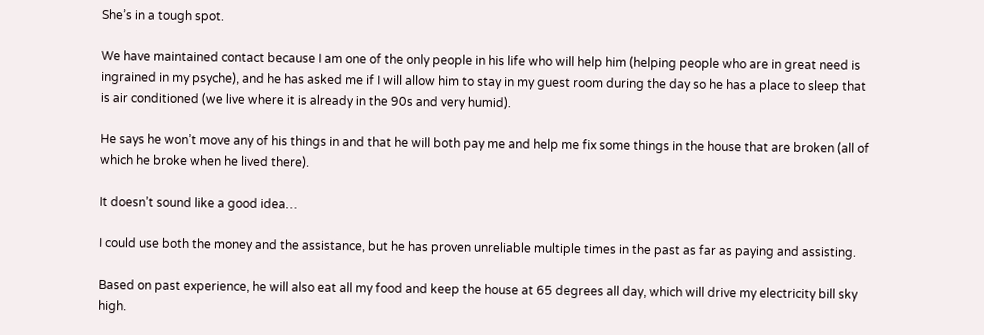She’s in a tough spot.

We have maintained contact because I am one of the only people in his life who will help him (helping people who are in great need is ingrained in my psyche), and he has asked me if I will allow him to stay in my guest room during the day so he has a place to sleep that is air conditioned (we live where it is already in the 90s and very humid).

He says he won’t move any of his things in and that he will both pay me and help me fix some things in the house that are broken (all of which he broke when he lived there).

It doesn’t sound like a good idea…

I could use both the money and the assistance, but he has proven unreliable multiple times in the past as far as paying and assisting.

Based on past experience, he will also eat all my food and keep the house at 65 degrees all day, which will drive my electricity bill sky high.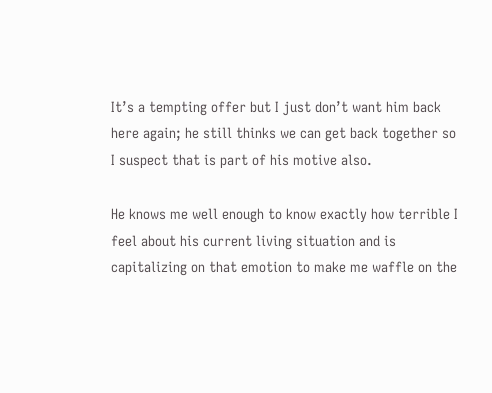It’s a tempting offer but I just don’t want him back here again; he still thinks we can get back together so I suspect that is part of his motive also.

He knows me well enough to know exactly how terrible I feel about his current living situation and is capitalizing on that emotion to make me waffle on the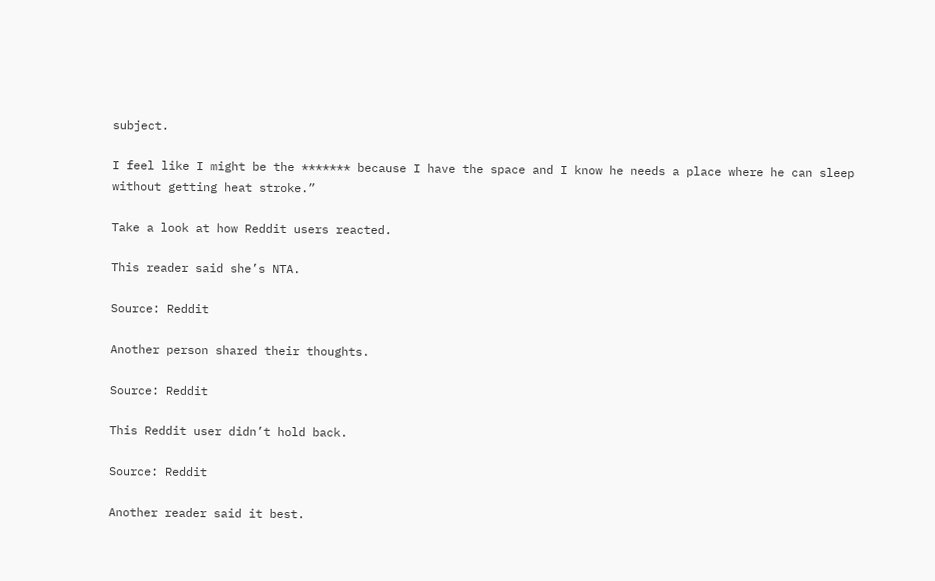subject.

I feel like I might be the ******* because I have the space and I know he needs a place where he can sleep without getting heat stroke.”

Take a look at how Reddit users reacted.

This reader said she’s NTA.

Source: Reddit

Another person shared their thoughts.

Source: Reddit

This Reddit user didn’t hold back.

Source: Reddit

Another reader said it best.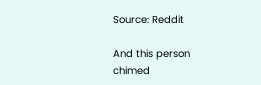Source: Reddit

And this person chimed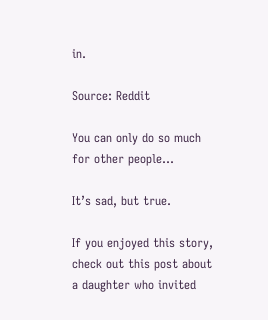in.

Source: Reddit

You can only do so much for other people…

It’s sad, but true.

If you enjoyed this story, check out this post about a daughter who invited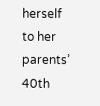herself to her parents’ 40th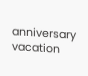anniversary vacation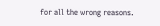for all the wrong reasons.